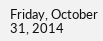Friday, October 31, 2014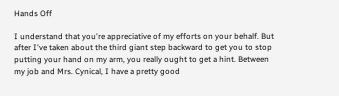Hands Off

I understand that you're appreciative of my efforts on your behalf. But after I've taken about the third giant step backward to get you to stop putting your hand on my arm, you really ought to get a hint. Between my job and Mrs. Cynical, I have a pretty good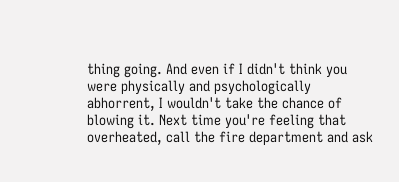thing going. And even if I didn't think you were physically and psychologically abhorrent, I wouldn't take the chance of blowing it. Next time you're feeling that overheated, call the fire department and ask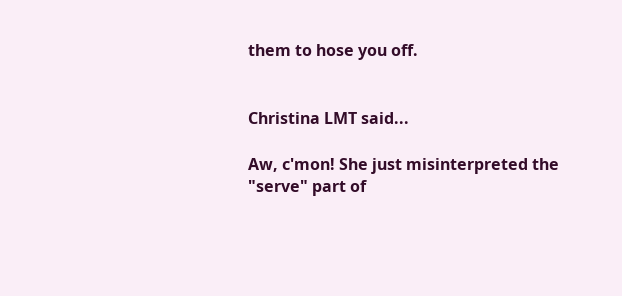them to hose you off.


Christina LMT said...

Aw, c'mon! She just misinterpreted the "serve" part of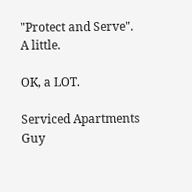"Protect and Serve". A little.

OK, a LOT.

Serviced Apartments Guy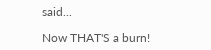said...

Now THAT'S a burn!